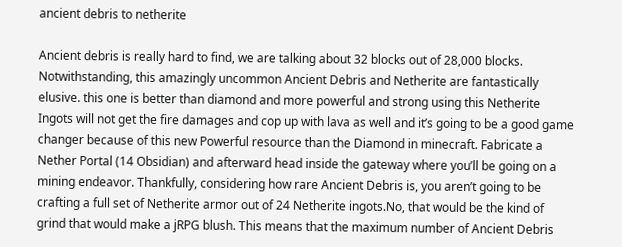ancient debris to netherite

Ancient debris is really hard to find, we are talking about 32 blocks out of 28,000 blocks. Notwithstanding, this amazingly uncommon Ancient Debris and Netherite are fantastically elusive. this one is better than diamond and more powerful and strong using this Netherite Ingots will not get the fire damages and cop up with lava as well and it’s going to be a good game changer because of this new Powerful resource than the Diamond in minecraft. Fabricate a Nether Portal (14 Obsidian) and afterward head inside the gateway where you’ll be going on a mining endeavor. Thankfully, considering how rare Ancient Debris is, you aren’t going to be crafting a full set of Netherite armor out of 24 Netherite ingots.No, that would be the kind of grind that would make a jRPG blush. This means that the maximum number of Ancient Debris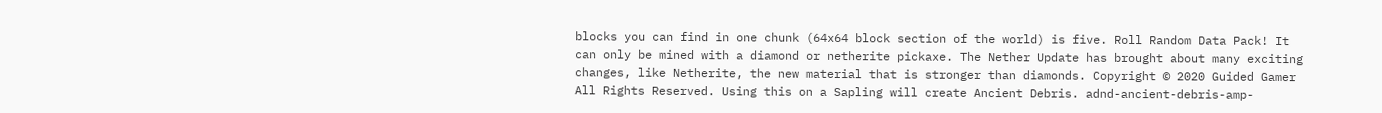blocks you can find in one chunk (64x64 block section of the world) is five. Roll Random Data Pack! It can only be mined with a diamond or netherite pickaxe. The Nether Update has brought about many exciting changes, like Netherite, the new material that is stronger than diamonds. Copyright © 2020 Guided Gamer All Rights Reserved. Using this on a Sapling will create Ancient Debris. adnd-ancient-debris-amp-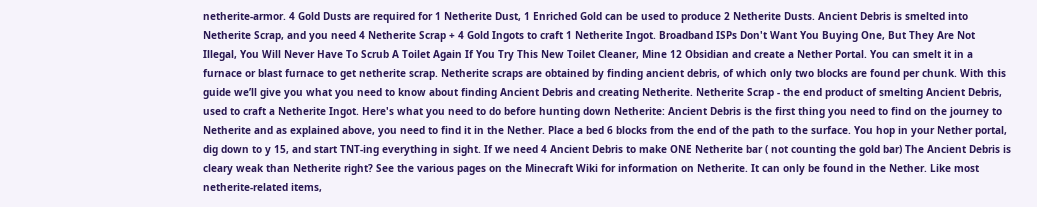netherite-armor. 4 Gold Dusts are required for 1 Netherite Dust, 1 Enriched Gold can be used to produce 2 Netherite Dusts. Ancient Debris is smelted into Netherite Scrap, and you need 4 Netherite Scrap + 4 Gold Ingots to craft 1 Netherite Ingot. Broadband ISPs Don't Want You Buying One, But They Are Not Illegal, You Will Never Have To Scrub A Toilet Again If You Try This New Toilet Cleaner, Mine 12 Obsidian and create a Nether Portal. You can smelt it in a furnace or blast furnace to get netherite scrap. Netherite scraps are obtained by finding ancient debris, of which only two blocks are found per chunk. With this guide we’ll give you what you need to know about finding Ancient Debris and creating Netherite. Netherite Scrap - the end product of smelting Ancient Debris, used to craft a Netherite Ingot. Here's what you need to do before hunting down Netherite: Ancient Debris is the first thing you need to find on the journey to Netherite and as explained above, you need to find it in the Nether. Place a bed 6 blocks from the end of the path to the surface. You hop in your Nether portal, dig down to y 15, and start TNT-ing everything in sight. If we need 4 Ancient Debris to make ONE Netherite bar ( not counting the gold bar) The Ancient Debris is cleary weak than Netherite right? See the various pages on the Minecraft Wiki for information on Netherite. It can only be found in the Nether. Like most netherite-related items,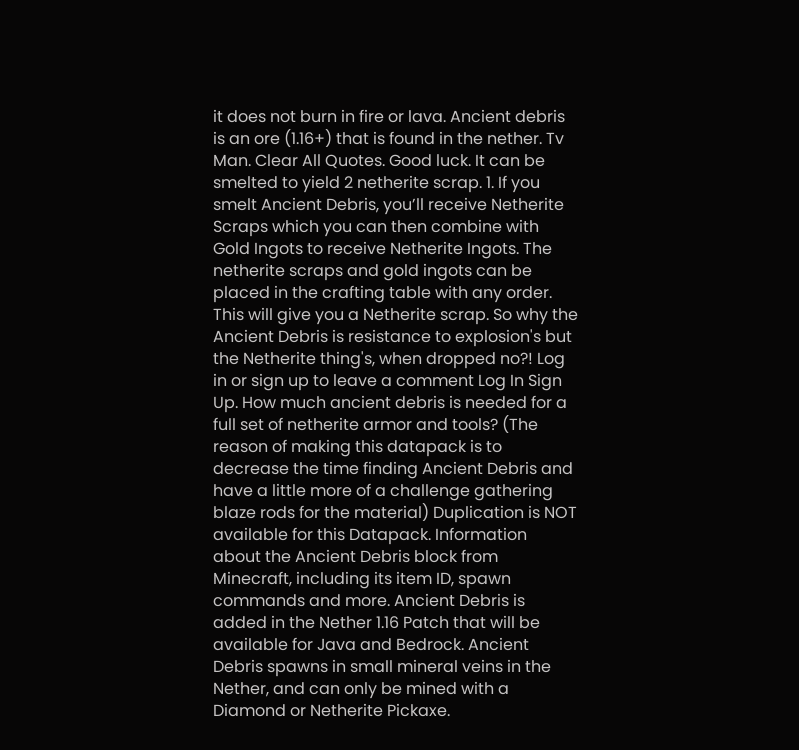it does not burn in fire or lava. Ancient debris is an ore (1.16+) that is found in the nether. Tv Man. Clear All Quotes. Good luck. It can be smelted to yield 2 netherite scrap. 1. If you smelt Ancient Debris, you’ll receive Netherite Scraps which you can then combine with Gold Ingots to receive Netherite Ingots. The netherite scraps and gold ingots can be placed in the crafting table with any order. This will give you a Netherite scrap. So why the Ancient Debris is resistance to explosion's but the Netherite thing's, when dropped no?! Log in or sign up to leave a comment Log In Sign Up. How much ancient debris is needed for a full set of netherite armor and tools? (The reason of making this datapack is to decrease the time finding Ancient Debris and have a little more of a challenge gathering blaze rods for the material) Duplication is NOT available for this Datapack. Information about the Ancient Debris block from Minecraft, including its item ID, spawn commands and more. Ancient Debris is added in the Nether 1.16 Patch that will be available for Java and Bedrock. Ancient Debris spawns in small mineral veins in the Nether, and can only be mined with a Diamond or Netherite Pickaxe.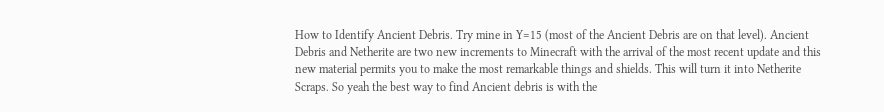How to Identify Ancient Debris. Try mine in Y=15 (most of the Ancient Debris are on that level). Ancient Debris and Netherite are two new increments to Minecraft with the arrival of the most recent update and this new material permits you to make the most remarkable things and shields. This will turn it into Netherite Scraps. So yeah the best way to find Ancient debris is with the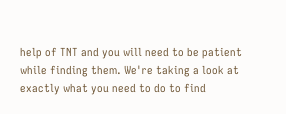help of TNT and you will need to be patient while finding them. We're taking a look at exactly what you need to do to find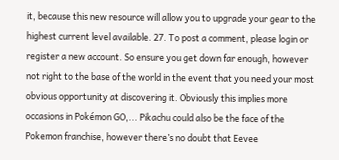it, because this new resource will allow you to upgrade your gear to the highest current level available. 27. To post a comment, please login or register a new account. So ensure you get down far enough, however not right to the base of the world in the event that you need your most obvious opportunity at discovering it. Obviously this implies more occasions in Pokémon GO,... Pikachu could also be the face of the Pokemon franchise, however there’s no doubt that Eevee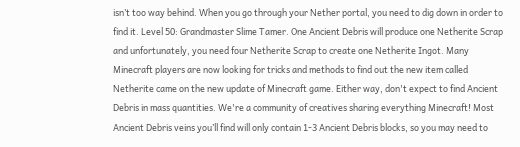isn’t too way behind. When you go through your Nether portal, you need to dig down in order to find it. Level 50: Grandmaster Slime Tamer. One Ancient Debris will produce one Netherite Scrap and unfortunately, you need four Netherite Scrap to create one Netherite Ingot. Many Minecraft players are now looking for tricks and methods to find out the new item called Netherite came on the new update of Minecraft game. Either way, don't expect to find Ancient Debris in mass quantities. We're a community of creatives sharing everything Minecraft! Most Ancient Debris veins you’ll find will only contain 1-3 Ancient Debris blocks, so you may need to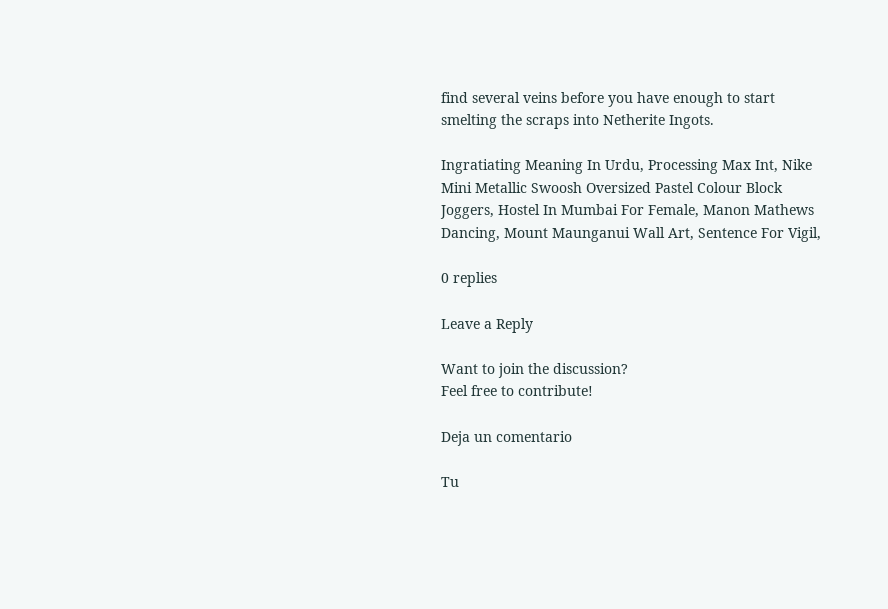find several veins before you have enough to start smelting the scraps into Netherite Ingots.

Ingratiating Meaning In Urdu, Processing Max Int, Nike Mini Metallic Swoosh Oversized Pastel Colour Block Joggers, Hostel In Mumbai For Female, Manon Mathews Dancing, Mount Maunganui Wall Art, Sentence For Vigil,

0 replies

Leave a Reply

Want to join the discussion?
Feel free to contribute!

Deja un comentario

Tu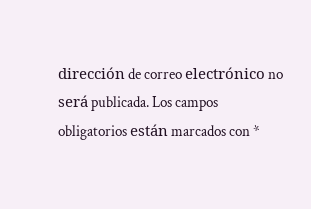dirección de correo electrónico no será publicada. Los campos obligatorios están marcados con *